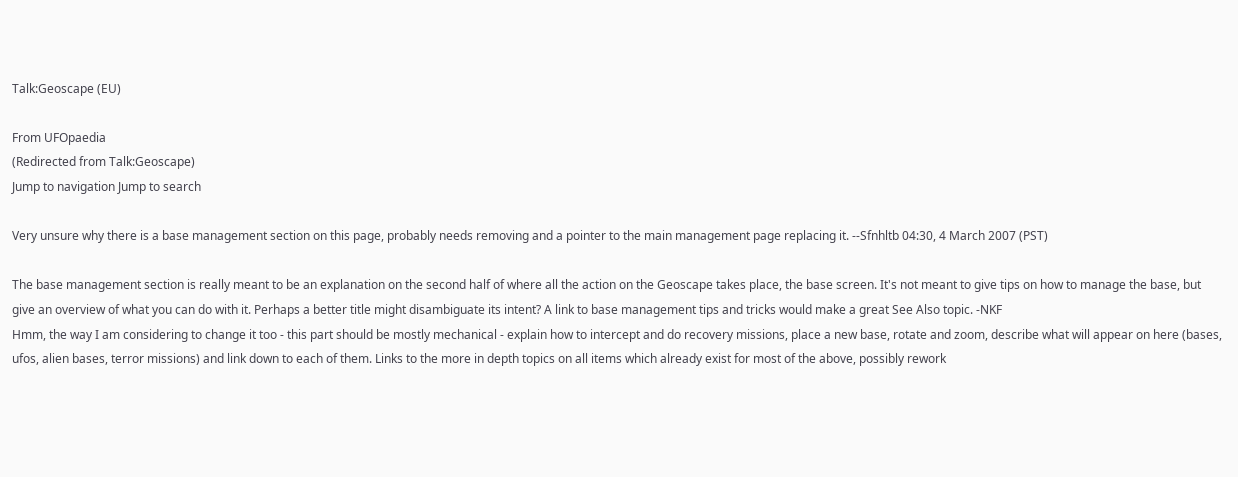Talk:Geoscape (EU)

From UFOpaedia
(Redirected from Talk:Geoscape)
Jump to navigation Jump to search

Very unsure why there is a base management section on this page, probably needs removing and a pointer to the main management page replacing it. --Sfnhltb 04:30, 4 March 2007 (PST)

The base management section is really meant to be an explanation on the second half of where all the action on the Geoscape takes place, the base screen. It's not meant to give tips on how to manage the base, but give an overview of what you can do with it. Perhaps a better title might disambiguate its intent? A link to base management tips and tricks would make a great See Also topic. -NKF
Hmm, the way I am considering to change it too - this part should be mostly mechanical - explain how to intercept and do recovery missions, place a new base, rotate and zoom, describe what will appear on here (bases, ufos, alien bases, terror missions) and link down to each of them. Links to the more in depth topics on all items which already exist for most of the above, possibly rework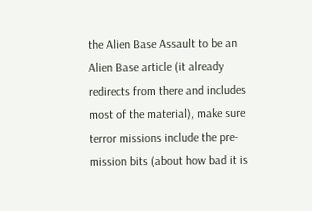the Alien Base Assault to be an Alien Base article (it already redirects from there and includes most of the material), make sure terror missions include the pre-mission bits (about how bad it is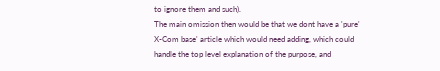to ignore them and such).
The main omission then would be that we dont have a 'pure' X-Com base' article which would need adding, which could handle the top level explanation of the purpose, and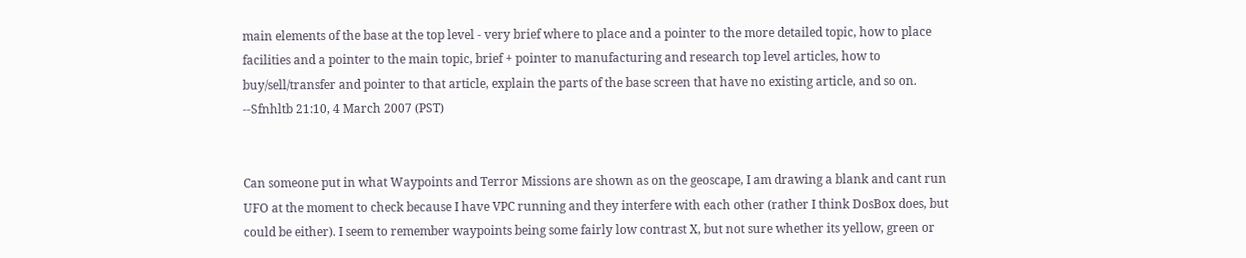main elements of the base at the top level - very brief where to place and a pointer to the more detailed topic, how to place facilities and a pointer to the main topic, brief + pointer to manufacturing and research top level articles, how to buy/sell/transfer and pointer to that article, explain the parts of the base screen that have no existing article, and so on. --Sfnhltb 21:10, 4 March 2007 (PST)


Can someone put in what Waypoints and Terror Missions are shown as on the geoscape, I am drawing a blank and cant run UFO at the moment to check because I have VPC running and they interfere with each other (rather I think DosBox does, but could be either). I seem to remember waypoints being some fairly low contrast X, but not sure whether its yellow, green or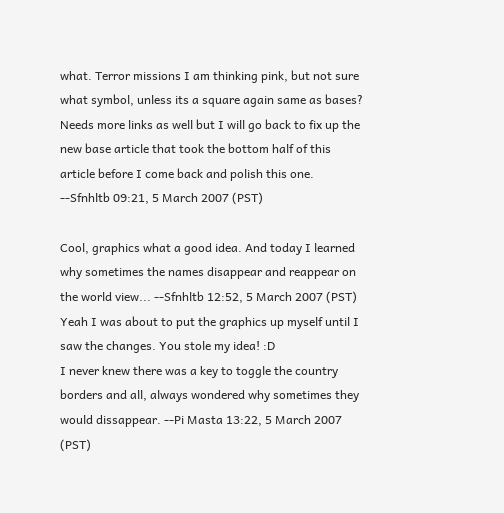what. Terror missions I am thinking pink, but not sure what symbol, unless its a square again same as bases? Needs more links as well but I will go back to fix up the new base article that took the bottom half of this article before I come back and polish this one. --Sfnhltb 09:21, 5 March 2007 (PST)

Cool, graphics what a good idea. And today I learned why sometimes the names disappear and reappear on the world view... --Sfnhltb 12:52, 5 March 2007 (PST)
Yeah I was about to put the graphics up myself until I saw the changes. You stole my idea! :D
I never knew there was a key to toggle the country borders and all, always wondered why sometimes they would dissappear. --Pi Masta 13:22, 5 March 2007 (PST)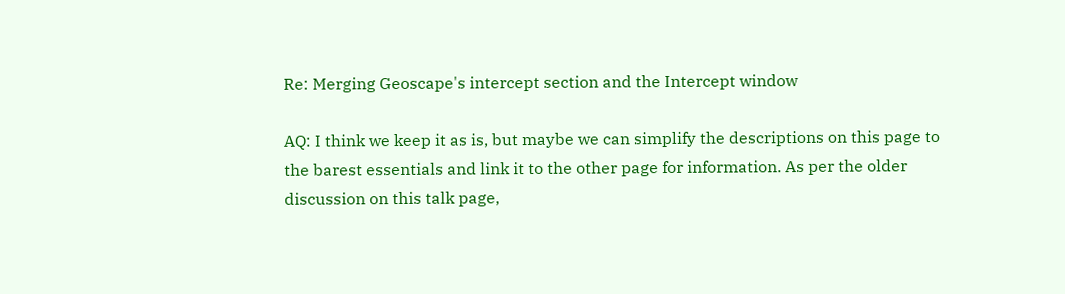Re: Merging Geoscape's intercept section and the Intercept window

AQ: I think we keep it as is, but maybe we can simplify the descriptions on this page to the barest essentials and link it to the other page for information. As per the older discussion on this talk page,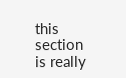this section is really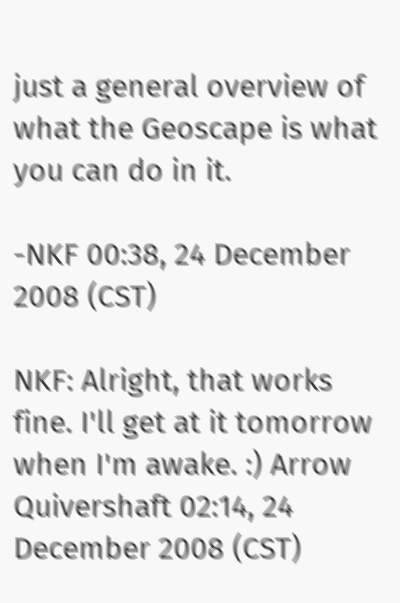just a general overview of what the Geoscape is what you can do in it.

-NKF 00:38, 24 December 2008 (CST)

NKF: Alright, that works fine. I'll get at it tomorrow when I'm awake. :) Arrow Quivershaft 02:14, 24 December 2008 (CST)